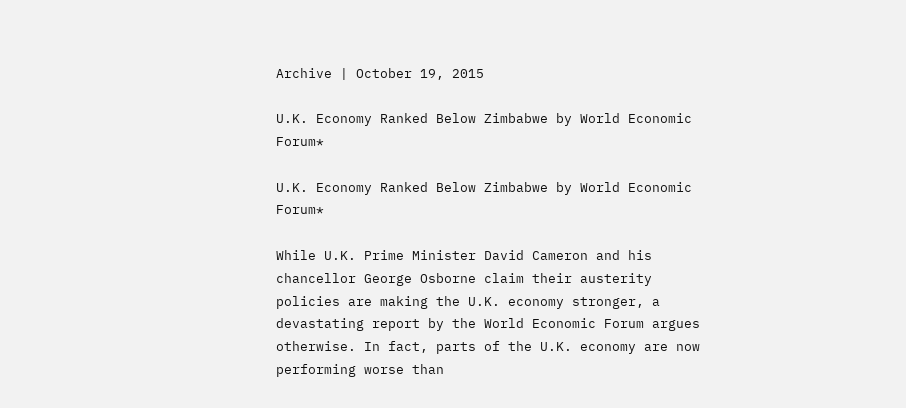Archive | October 19, 2015

U.K. Economy Ranked Below Zimbabwe by World Economic Forum*

U.K. Economy Ranked Below Zimbabwe by World Economic Forum*

While U.K. Prime Minister David Cameron and his chancellor George Osborne claim their austerity policies are making the U.K. economy stronger, a devastating report by the World Economic Forum argues otherwise. In fact, parts of the U.K. economy are now performing worse than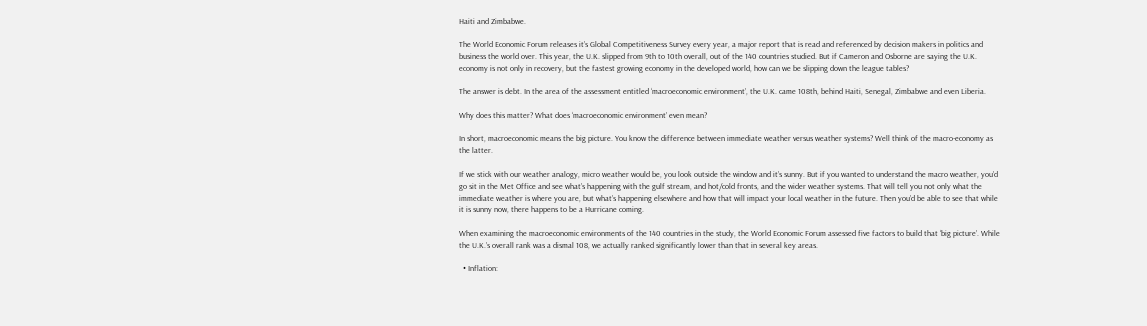Haiti and Zimbabwe.

The World Economic Forum releases it’s Global Competitiveness Survey every year, a major report that is read and referenced by decision makers in politics and business the world over. This year, the U.K. slipped from 9th to 10th overall, out of the 140 countries studied. But if Cameron and Osborne are saying the U.K. economy is not only in recovery, but the fastest growing economy in the developed world, how can we be slipping down the league tables?

The answer is debt. In the area of the assessment entitled ‘macroeconomic environment’, the U.K. came 108th, behind Haiti, Senegal, Zimbabwe and even Liberia.

Why does this matter? What does ‘macroeconomic environment’ even mean?

In short, macroeconomic means the big picture. You know the difference between immediate weather versus weather systems? Well think of the macro-economy as the latter.

If we stick with our weather analogy, micro weather would be, you look outside the window and it’s sunny. But if you wanted to understand the macro weather, you’d go sit in the Met Office and see what’s happening with the gulf stream, and hot/cold fronts, and the wider weather systems. That will tell you not only what the immediate weather is where you are, but what’s happening elsewhere and how that will impact your local weather in the future. Then you’d be able to see that while it is sunny now, there happens to be a Hurricane coming.

When examining the macroeconomic environments of the 140 countries in the study, the World Economic Forum assessed five factors to build that ‘big picture’. While the U.K.’s overall rank was a dismal 108, we actually ranked significantly lower than that in several key areas.

  • Inflation: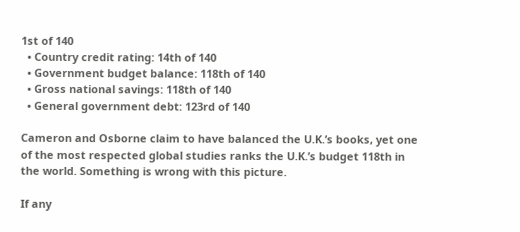1st of 140
  • Country credit rating: 14th of 140
  • Government budget balance: 118th of 140
  • Gross national savings: 118th of 140
  • General government debt: 123rd of 140

Cameron and Osborne claim to have balanced the U.K.’s books, yet one of the most respected global studies ranks the U.K.’s budget 118th in the world. Something is wrong with this picture.

If any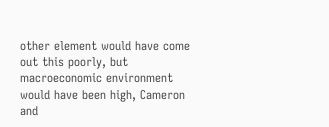other element would have come out this poorly, but macroeconomic environment would have been high, Cameron and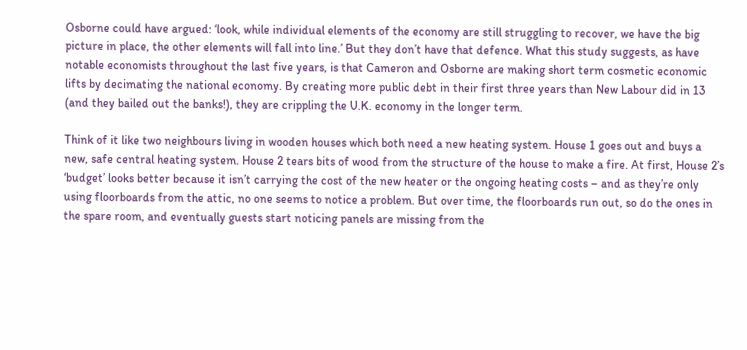Osborne could have argued: ‘look, while individual elements of the economy are still struggling to recover, we have the big picture in place, the other elements will fall into line.’ But they don’t have that defence. What this study suggests, as have notable economists throughout the last five years, is that Cameron and Osborne are making short term cosmetic economic lifts by decimating the national economy. By creating more public debt in their first three years than New Labour did in 13 (and they bailed out the banks!), they are crippling the U.K. economy in the longer term.

Think of it like two neighbours living in wooden houses which both need a new heating system. House 1 goes out and buys a new, safe central heating system. House 2 tears bits of wood from the structure of the house to make a fire. At first, House 2’s ‘budget’ looks better because it isn’t carrying the cost of the new heater or the ongoing heating costs – and as they’re only using floorboards from the attic, no one seems to notice a problem. But over time, the floorboards run out, so do the ones in the spare room, and eventually guests start noticing panels are missing from the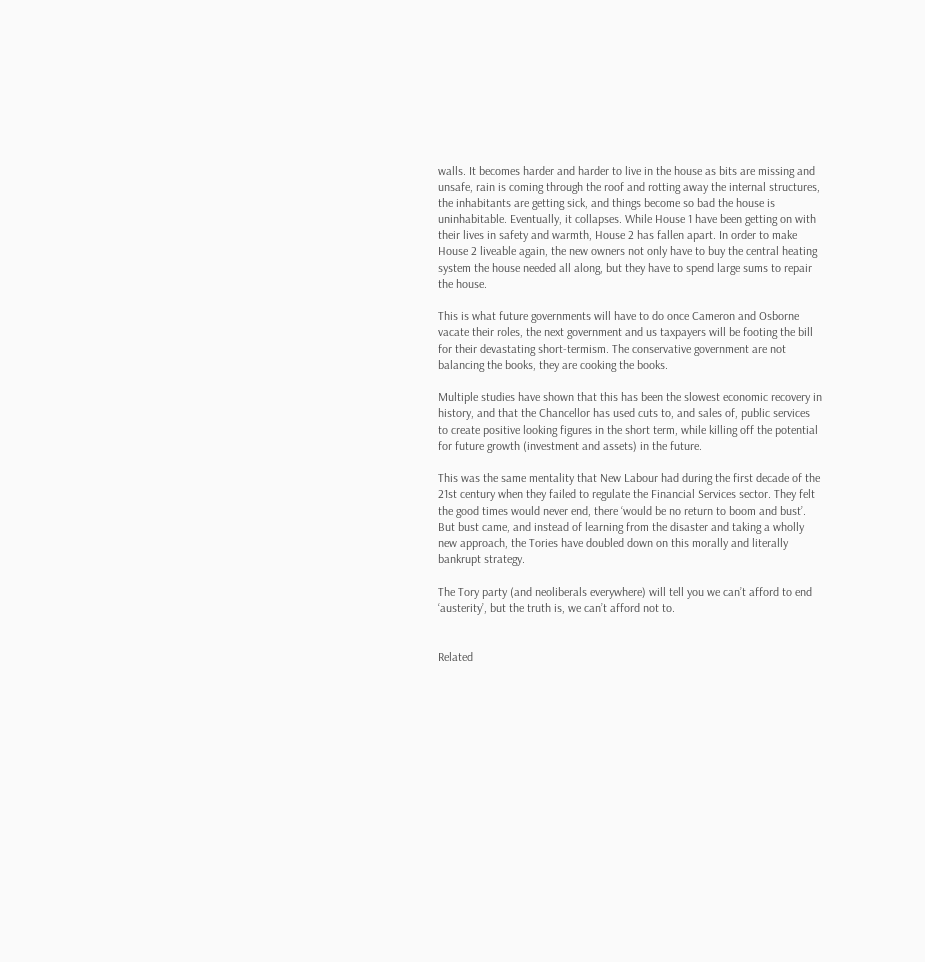walls. It becomes harder and harder to live in the house as bits are missing and unsafe, rain is coming through the roof and rotting away the internal structures, the inhabitants are getting sick, and things become so bad the house is uninhabitable. Eventually, it collapses. While House 1 have been getting on with their lives in safety and warmth, House 2 has fallen apart. In order to make House 2 liveable again, the new owners not only have to buy the central heating system the house needed all along, but they have to spend large sums to repair the house.

This is what future governments will have to do once Cameron and Osborne vacate their roles, the next government and us taxpayers will be footing the bill for their devastating short-termism. The conservative government are not balancing the books, they are cooking the books.

Multiple studies have shown that this has been the slowest economic recovery in history, and that the Chancellor has used cuts to, and sales of, public services to create positive looking figures in the short term, while killing off the potential for future growth (investment and assets) in the future.

This was the same mentality that New Labour had during the first decade of the 21st century when they failed to regulate the Financial Services sector. They felt the good times would never end, there ‘would be no return to boom and bust’. But bust came, and instead of learning from the disaster and taking a wholly new approach, the Tories have doubled down on this morally and literally bankrupt strategy.

The Tory party (and neoliberals everywhere) will tell you we can’t afford to end ‘austerity’, but the truth is, we can’t afford not to.


Related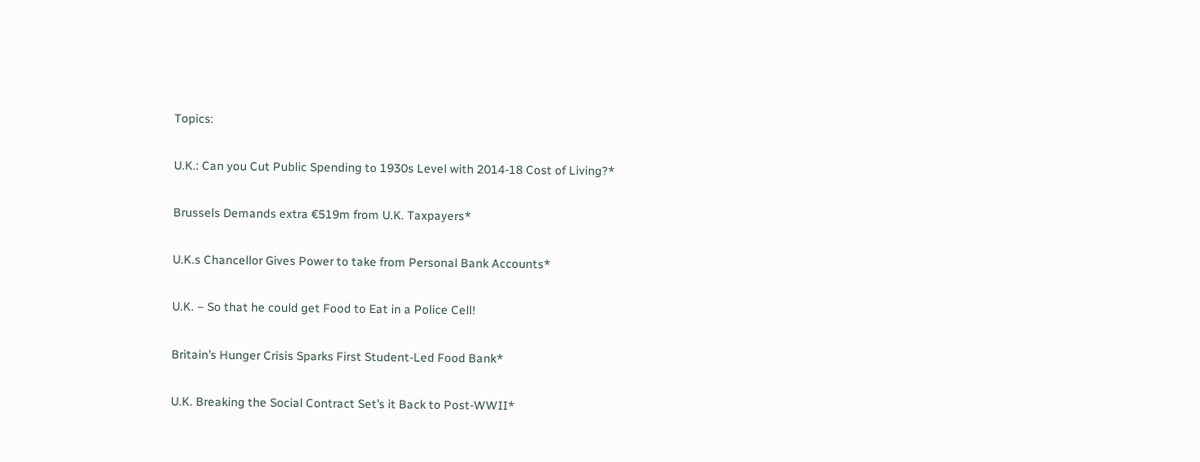Topics:

U.K.: Can you Cut Public Spending to 1930s Level with 2014-18 Cost of Living?*

Brussels Demands extra €519m from U.K. Taxpayers*

U.K.s Chancellor Gives Power to take from Personal Bank Accounts*

U.K. – So that he could get Food to Eat in a Police Cell!

Britain’s Hunger Crisis Sparks First Student-Led Food Bank*

U.K. Breaking the Social Contract Set’s it Back to Post-WWII*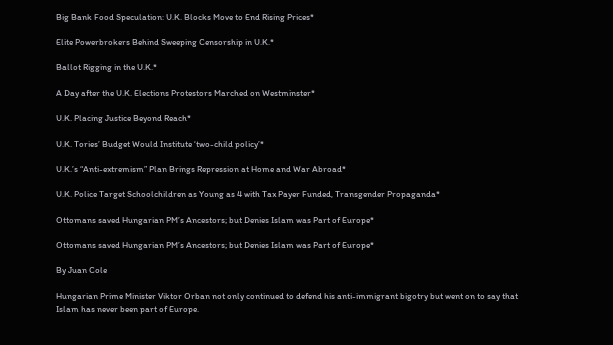Big Bank Food Speculation: U.K. Blocks Move to End Rising Prices*

Elite Powerbrokers Behind Sweeping Censorship in U.K.*

Ballot Rigging in the U.K.*

A Day after the U.K. Elections Protestors Marched on Westminster*

U.K. Placing Justice Beyond Reach*

U.K. Tories’ Budget Would Institute ‘two-child policy’*

U.K.’s “Anti-extremism” Plan Brings Repression at Home and War Abroad*

U.K. Police Target Schoolchildren as Young as 4 with Tax Payer Funded, Transgender Propaganda*

Ottomans saved Hungarian PM’s Ancestors; but Denies Islam was Part of Europe*

Ottomans saved Hungarian PM’s Ancestors; but Denies Islam was Part of Europe*

By Juan Cole

Hungarian Prime Minister Viktor Orban not only continued to defend his anti-immigrant bigotry but went on to say that Islam has never been part of Europe.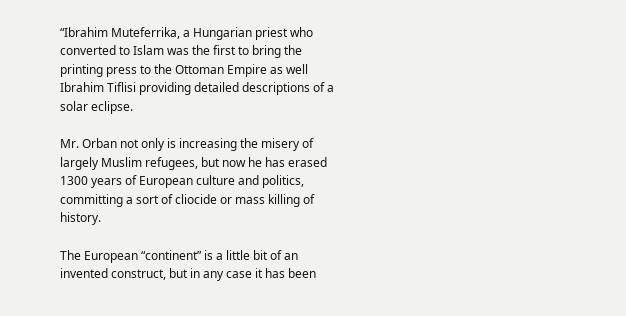“Ibrahim Muteferrika, a Hungarian priest who converted to Islam was the first to bring the printing press to the Ottoman Empire as well Ibrahim Tiflisi providing detailed descriptions of a solar eclipse.

Mr. Orban not only is increasing the misery of largely Muslim refugees, but now he has erased 1300 years of European culture and politics, committing a sort of cliocide or mass killing of history.

The European “continent” is a little bit of an invented construct, but in any case it has been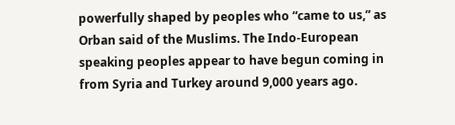powerfully shaped by peoples who “came to us,” as Orban said of the Muslims. The Indo-European speaking peoples appear to have begun coming in from Syria and Turkey around 9,000 years ago.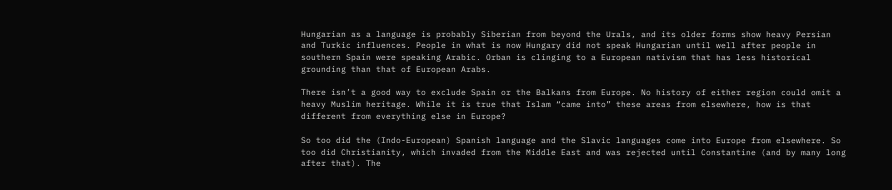Hungarian as a language is probably Siberian from beyond the Urals, and its older forms show heavy Persian and Turkic influences. People in what is now Hungary did not speak Hungarian until well after people in southern Spain were speaking Arabic. Orban is clinging to a European nativism that has less historical grounding than that of European Arabs.

There isn’t a good way to exclude Spain or the Balkans from Europe. No history of either region could omit a heavy Muslim heritage. While it is true that Islam “came into” these areas from elsewhere, how is that different from everything else in Europe?

So too did the (Indo-European) Spanish language and the Slavic languages come into Europe from elsewhere. So too did Christianity, which invaded from the Middle East and was rejected until Constantine (and by many long after that). The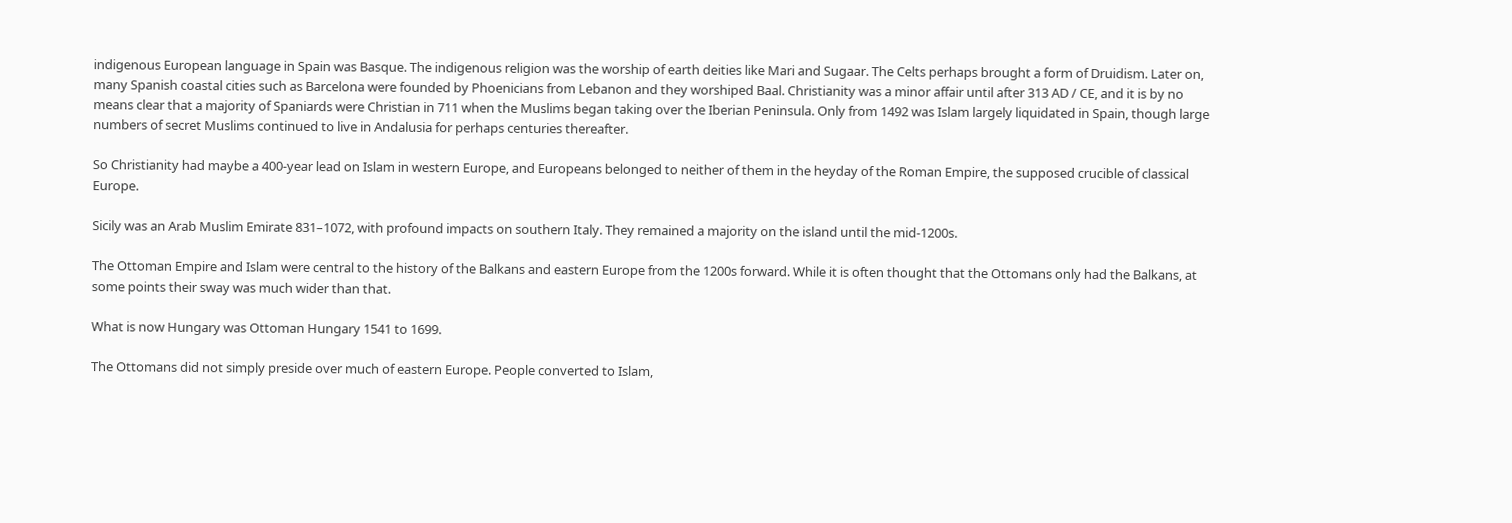indigenous European language in Spain was Basque. The indigenous religion was the worship of earth deities like Mari and Sugaar. The Celts perhaps brought a form of Druidism. Later on, many Spanish coastal cities such as Barcelona were founded by Phoenicians from Lebanon and they worshiped Baal. Christianity was a minor affair until after 313 AD / CE, and it is by no means clear that a majority of Spaniards were Christian in 711 when the Muslims began taking over the Iberian Peninsula. Only from 1492 was Islam largely liquidated in Spain, though large numbers of secret Muslims continued to live in Andalusia for perhaps centuries thereafter.

So Christianity had maybe a 400-year lead on Islam in western Europe, and Europeans belonged to neither of them in the heyday of the Roman Empire, the supposed crucible of classical Europe.

Sicily was an Arab Muslim Emirate 831–1072, with profound impacts on southern Italy. They remained a majority on the island until the mid-1200s.

The Ottoman Empire and Islam were central to the history of the Balkans and eastern Europe from the 1200s forward. While it is often thought that the Ottomans only had the Balkans, at some points their sway was much wider than that.

What is now Hungary was Ottoman Hungary 1541 to 1699.

The Ottomans did not simply preside over much of eastern Europe. People converted to Islam,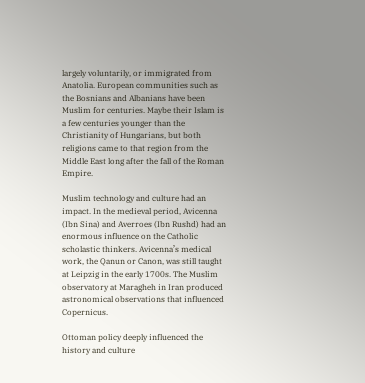largely voluntarily, or immigrated from Anatolia. European communities such as the Bosnians and Albanians have been Muslim for centuries. Maybe their Islam is a few centuries younger than the Christianity of Hungarians, but both religions came to that region from the Middle East long after the fall of the Roman Empire.

Muslim technology and culture had an impact. In the medieval period, Avicenna (Ibn Sina) and Averroes (Ibn Rushd) had an enormous influence on the Catholic scholastic thinkers. Avicenna’s medical work, the Qanun or Canon, was still taught at Leipzig in the early 1700s. The Muslim observatory at Maragheh in Iran produced astronomical observations that influenced Copernicus.

Ottoman policy deeply influenced the history and culture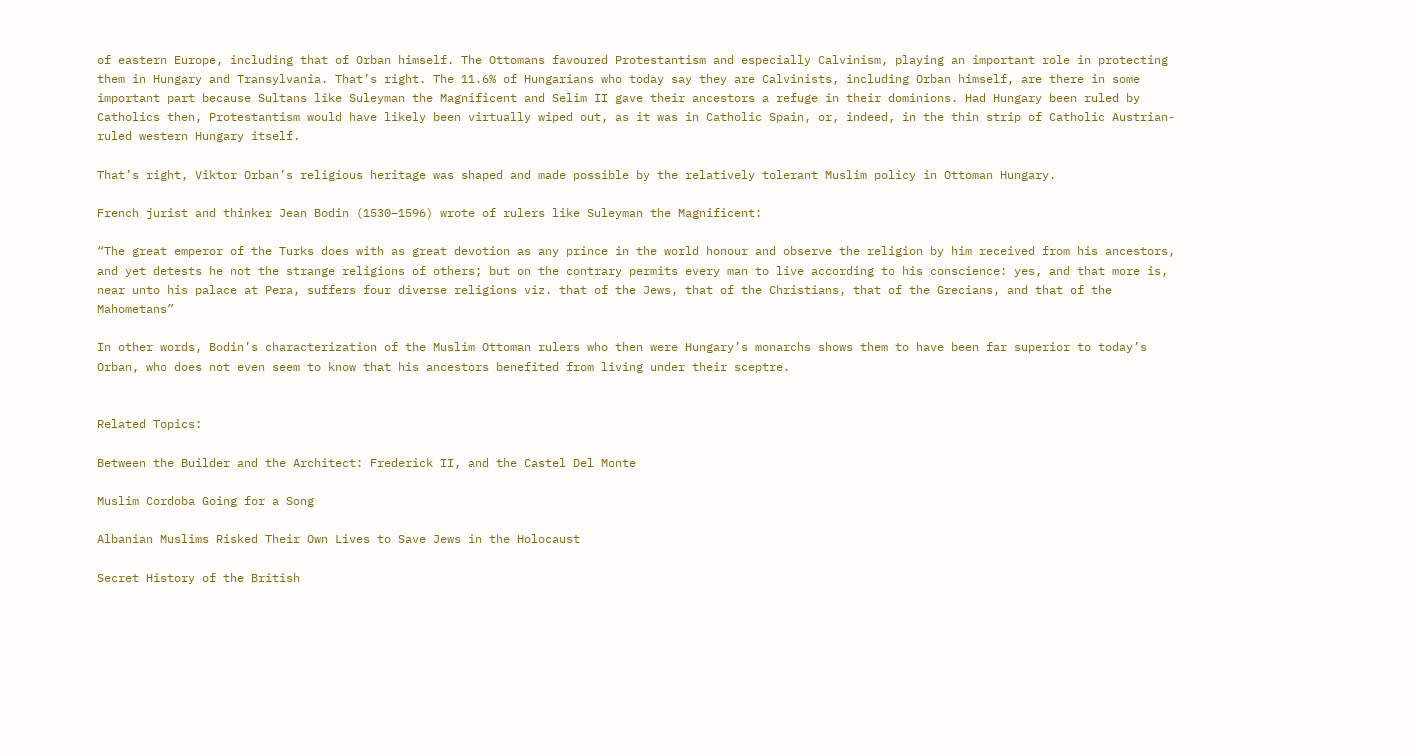of eastern Europe, including that of Orban himself. The Ottomans favoured Protestantism and especially Calvinism, playing an important role in protecting them in Hungary and Transylvania. That’s right. The 11.6% of Hungarians who today say they are Calvinists, including Orban himself, are there in some important part because Sultans like Suleyman the Magnificent and Selim II gave their ancestors a refuge in their dominions. Had Hungary been ruled by Catholics then, Protestantism would have likely been virtually wiped out, as it was in Catholic Spain, or, indeed, in the thin strip of Catholic Austrian-ruled western Hungary itself.

That’s right, Viktor Orban’s religious heritage was shaped and made possible by the relatively tolerant Muslim policy in Ottoman Hungary.

French jurist and thinker Jean Bodin (1530–1596) wrote of rulers like Suleyman the Magnificent:

“The great emperor of the Turks does with as great devotion as any prince in the world honour and observe the religion by him received from his ancestors, and yet detests he not the strange religions of others; but on the contrary permits every man to live according to his conscience: yes, and that more is, near unto his palace at Pera, suffers four diverse religions viz. that of the Jews, that of the Christians, that of the Grecians, and that of the Mahometans”

In other words, Bodin’s characterization of the Muslim Ottoman rulers who then were Hungary’s monarchs shows them to have been far superior to today’s Orban, who does not even seem to know that his ancestors benefited from living under their sceptre.


Related Topics:

Between the Builder and the Architect: Frederick II, and the Castel Del Monte

Muslim Cordoba Going for a Song

Albanian Muslims Risked Their Own Lives to Save Jews in the Holocaust

Secret History of the British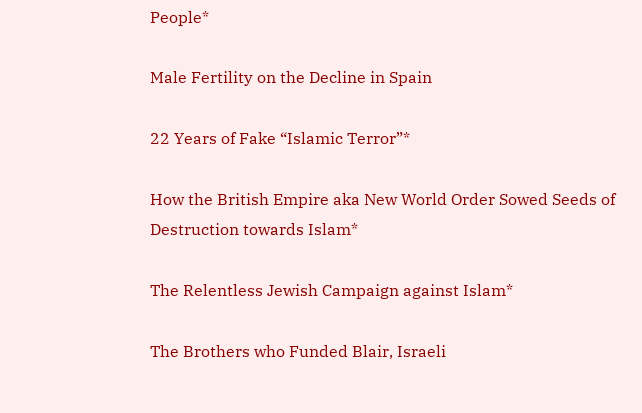People*

Male Fertility on the Decline in Spain

22 Years of Fake “Islamic Terror”*

How the British Empire aka New World Order Sowed Seeds of Destruction towards Islam*

The Relentless Jewish Campaign against Islam*

The Brothers who Funded Blair, Israeli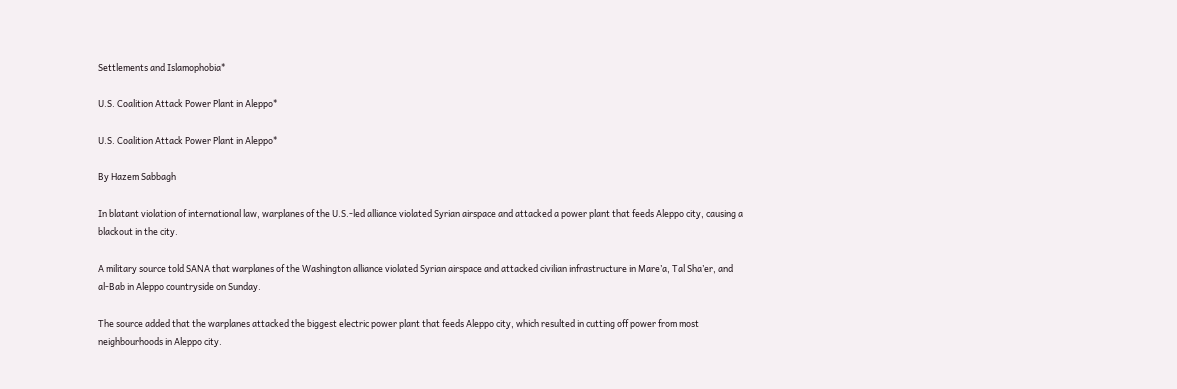Settlements and Islamophobia*

U.S. Coalition Attack Power Plant in Aleppo*

U.S. Coalition Attack Power Plant in Aleppo*

By Hazem Sabbagh

In blatant violation of international law, warplanes of the U.S.-led alliance violated Syrian airspace and attacked a power plant that feeds Aleppo city, causing a blackout in the city.

A military source told SANA that warplanes of the Washington alliance violated Syrian airspace and attacked civilian infrastructure in Mare’a, Tal Sha’er, and al-Bab in Aleppo countryside on Sunday.

The source added that the warplanes attacked the biggest electric power plant that feeds Aleppo city, which resulted in cutting off power from most neighbourhoods in Aleppo city.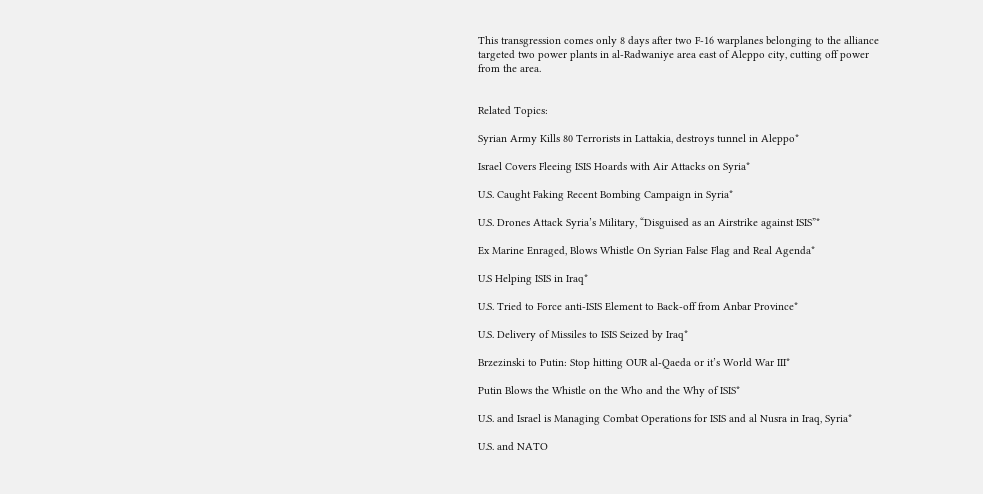This transgression comes only 8 days after two F-16 warplanes belonging to the alliance targeted two power plants in al-Radwaniye area east of Aleppo city, cutting off power from the area.


Related Topics:

Syrian Army Kills 80 Terrorists in Lattakia, destroys tunnel in Aleppo*

Israel Covers Fleeing ISIS Hoards with Air Attacks on Syria*

U.S. Caught Faking Recent Bombing Campaign in Syria*

U.S. Drones Attack Syria’s Military, “Disguised as an Airstrike against ISIS”*

Ex Marine Enraged, Blows Whistle On Syrian False Flag and Real Agenda*

U.S Helping ISIS in Iraq*

U.S. Tried to Force anti-ISIS Element to Back-off from Anbar Province*

U.S. Delivery of Missiles to ISIS Seized by Iraq*

Brzezinski to Putin: Stop hitting OUR al-Qaeda or it’s World War III*

Putin Blows the Whistle on the Who and the Why of ISIS*

U.S. and Israel is Managing Combat Operations for ISIS and al Nusra in Iraq, Syria*

U.S. and NATO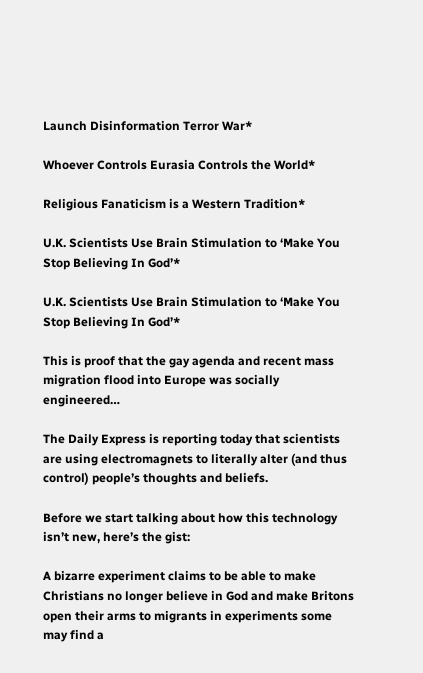Launch Disinformation Terror War*

Whoever Controls Eurasia Controls the World*

Religious Fanaticism is a Western Tradition*

U.K. Scientists Use Brain Stimulation to ‘Make You Stop Believing In God’*

U.K. Scientists Use Brain Stimulation to ‘Make You Stop Believing In God’*

This is proof that the gay agenda and recent mass migration flood into Europe was socially engineered…

The Daily Express is reporting today that scientists are using electromagnets to literally alter (and thus control) people’s thoughts and beliefs.

Before we start talking about how this technology isn’t new, here’s the gist:

A bizarre experiment claims to be able to make Christians no longer believe in God and make Britons open their arms to migrants in experiments some may find a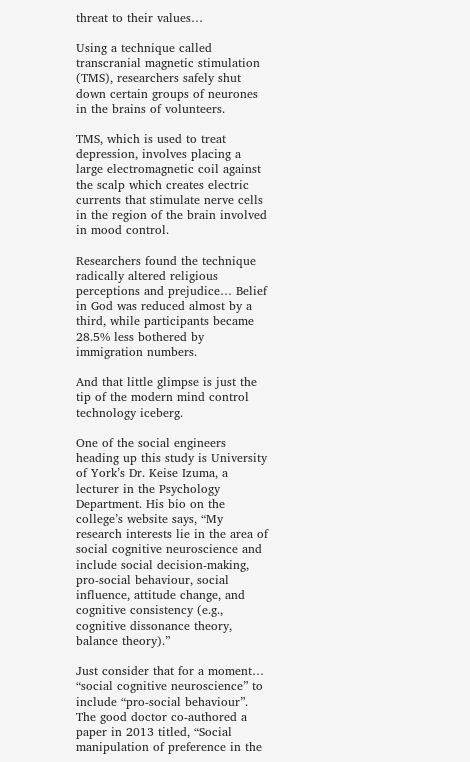threat to their values…

Using a technique called transcranial magnetic stimulation (TMS), researchers safely shut down certain groups of neurones in the brains of volunteers.

TMS, which is used to treat depression, involves placing a large electromagnetic coil against the scalp which creates electric currents that stimulate nerve cells in the region of the brain involved in mood control.

Researchers found the technique radically altered religious perceptions and prejudice… Belief in God was reduced almost by a third, while participants became 28.5% less bothered by immigration numbers.

And that little glimpse is just the tip of the modern mind control technology iceberg.

One of the social engineers heading up this study is University of York’s Dr. Keise Izuma, a lecturer in the Psychology Department. His bio on the college’s website says, “My research interests lie in the area of social cognitive neuroscience and include social decision-making, pro-social behaviour, social influence, attitude change, and cognitive consistency (e.g., cognitive dissonance theory, balance theory).”

Just consider that for a moment… “social cognitive neuroscience” to include “pro-social behaviour”. The good doctor co-authored a paper in 2013 titled, “Social manipulation of preference in the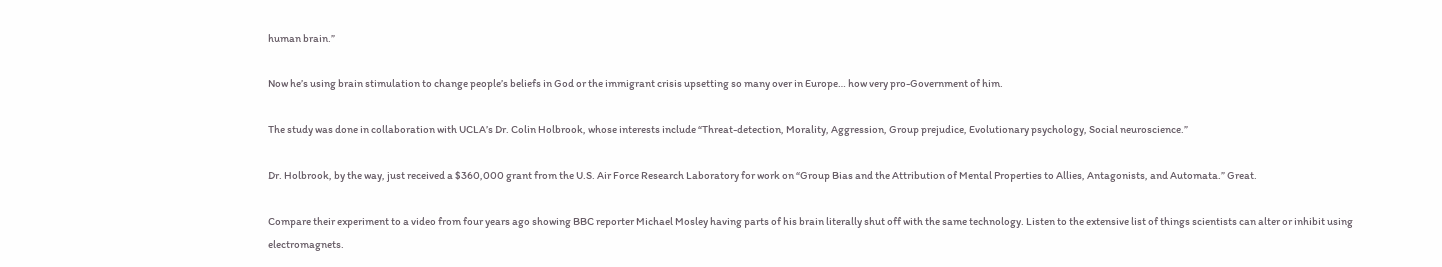human brain.”

Now he’s using brain stimulation to change people’s beliefs in God or the immigrant crisis upsetting so many over in Europe… how very pro-Government of him.

The study was done in collaboration with UCLA’s Dr. Colin Holbrook, whose interests include “Threat-detection, Morality, Aggression, Group prejudice, Evolutionary psychology, Social neuroscience.”

Dr. Holbrook, by the way, just received a $360,000 grant from the U.S. Air Force Research Laboratory for work on “Group Bias and the Attribution of Mental Properties to Allies, Antagonists, and Automata.” Great.

Compare their experiment to a video from four years ago showing BBC reporter Michael Mosley having parts of his brain literally shut off with the same technology. Listen to the extensive list of things scientists can alter or inhibit using electromagnets.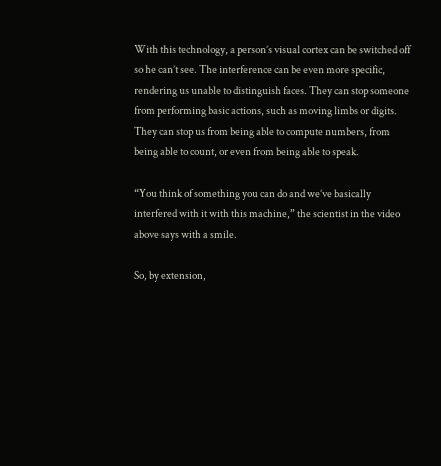With this technology, a person’s visual cortex can be switched off so he can’t see. The interference can be even more specific, rendering us unable to distinguish faces. They can stop someone from performing basic actions, such as moving limbs or digits. They can stop us from being able to compute numbers, from being able to count, or even from being able to speak.

“You think of something you can do and we’ve basically interfered with it with this machine,” the scientist in the video above says with a smile.

So, by extension,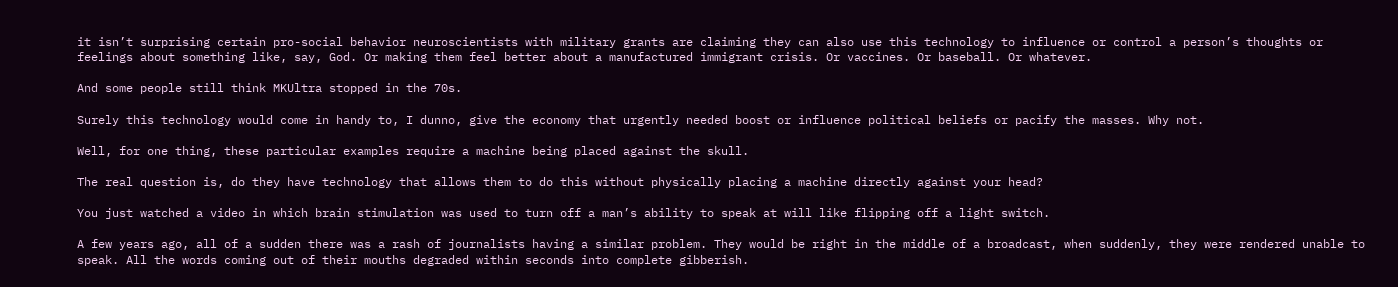it isn’t surprising certain pro-social behavior neuroscientists with military grants are claiming they can also use this technology to influence or control a person’s thoughts or feelings about something like, say, God. Or making them feel better about a manufactured immigrant crisis. Or vaccines. Or baseball. Or whatever.

And some people still think MKUltra stopped in the 70s.

Surely this technology would come in handy to, I dunno, give the economy that urgently needed boost or influence political beliefs or pacify the masses. Why not.

Well, for one thing, these particular examples require a machine being placed against the skull.

The real question is, do they have technology that allows them to do this without physically placing a machine directly against your head?

You just watched a video in which brain stimulation was used to turn off a man’s ability to speak at will like flipping off a light switch.

A few years ago, all of a sudden there was a rash of journalists having a similar problem. They would be right in the middle of a broadcast, when suddenly, they were rendered unable to speak. All the words coming out of their mouths degraded within seconds into complete gibberish.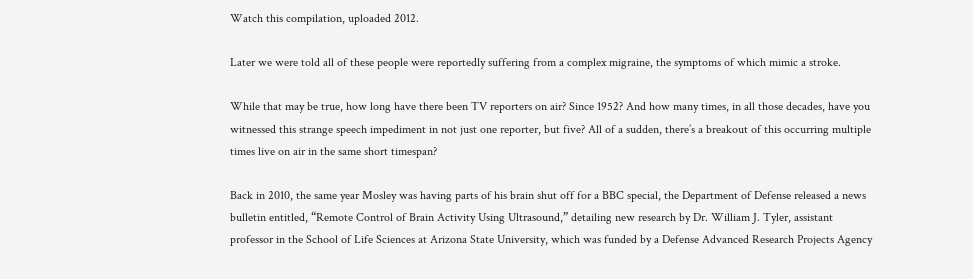Watch this compilation, uploaded 2012.

Later we were told all of these people were reportedly suffering from a complex migraine, the symptoms of which mimic a stroke.

While that may be true, how long have there been TV reporters on air? Since 1952? And how many times, in all those decades, have you witnessed this strange speech impediment in not just one reporter, but five? All of a sudden, there’s a breakout of this occurring multiple times live on air in the same short timespan?

Back in 2010, the same year Mosley was having parts of his brain shut off for a BBC special, the Department of Defense released a news bulletin entitled, “Remote Control of Brain Activity Using Ultrasound,” detailing new research by Dr. William J. Tyler, assistant professor in the School of Life Sciences at Arizona State University, which was funded by a Defense Advanced Research Projects Agency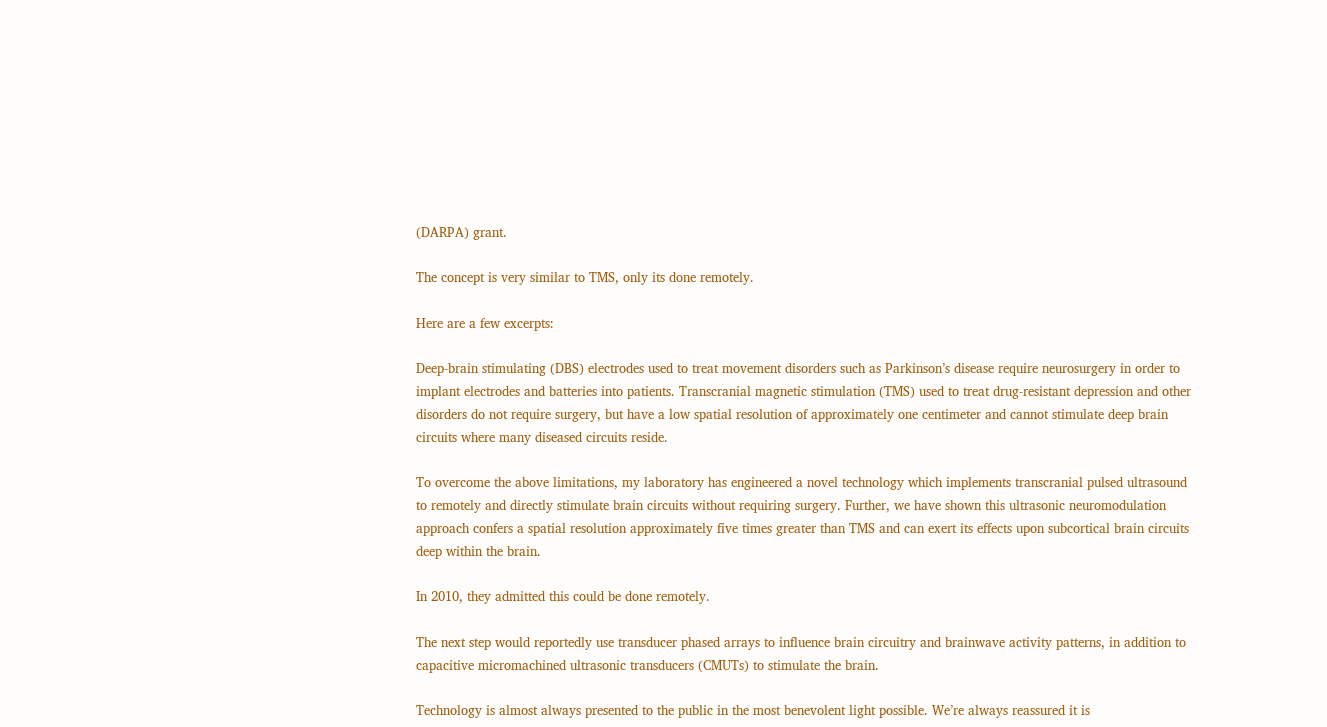(DARPA) grant.

The concept is very similar to TMS, only its done remotely.

Here are a few excerpts:

Deep-brain stimulating (DBS) electrodes used to treat movement disorders such as Parkinson’s disease require neurosurgery in order to implant electrodes and batteries into patients. Transcranial magnetic stimulation (TMS) used to treat drug-resistant depression and other disorders do not require surgery, but have a low spatial resolution of approximately one centimeter and cannot stimulate deep brain circuits where many diseased circuits reside.

To overcome the above limitations, my laboratory has engineered a novel technology which implements transcranial pulsed ultrasound to remotely and directly stimulate brain circuits without requiring surgery. Further, we have shown this ultrasonic neuromodulation approach confers a spatial resolution approximately five times greater than TMS and can exert its effects upon subcortical brain circuits deep within the brain.

In 2010, they admitted this could be done remotely.

The next step would reportedly use transducer phased arrays to influence brain circuitry and brainwave activity patterns, in addition to capacitive micromachined ultrasonic transducers (CMUTs) to stimulate the brain.

Technology is almost always presented to the public in the most benevolent light possible. We’re always reassured it is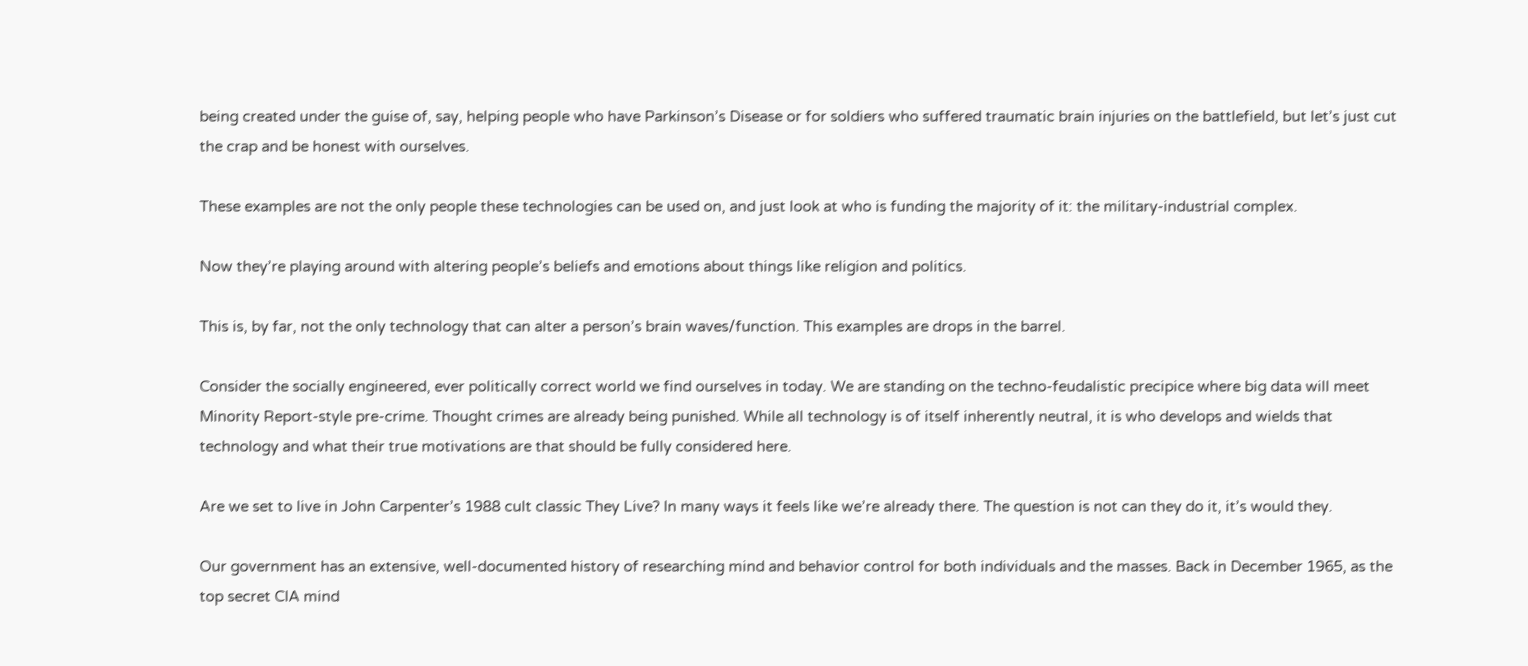being created under the guise of, say, helping people who have Parkinson’s Disease or for soldiers who suffered traumatic brain injuries on the battlefield, but let’s just cut the crap and be honest with ourselves.

These examples are not the only people these technologies can be used on, and just look at who is funding the majority of it: the military-industrial complex.

Now they’re playing around with altering people’s beliefs and emotions about things like religion and politics.

This is, by far, not the only technology that can alter a person’s brain waves/function. This examples are drops in the barrel.

Consider the socially engineered, ever politically correct world we find ourselves in today. We are standing on the techno-feudalistic precipice where big data will meet Minority Report-style pre-crime. Thought crimes are already being punished. While all technology is of itself inherently neutral, it is who develops and wields that technology and what their true motivations are that should be fully considered here.

Are we set to live in John Carpenter’s 1988 cult classic They Live? In many ways it feels like we’re already there. The question is not can they do it, it’s would they.

Our government has an extensive, well-documented history of researching mind and behavior control for both individuals and the masses. Back in December 1965, as the top secret CIA mind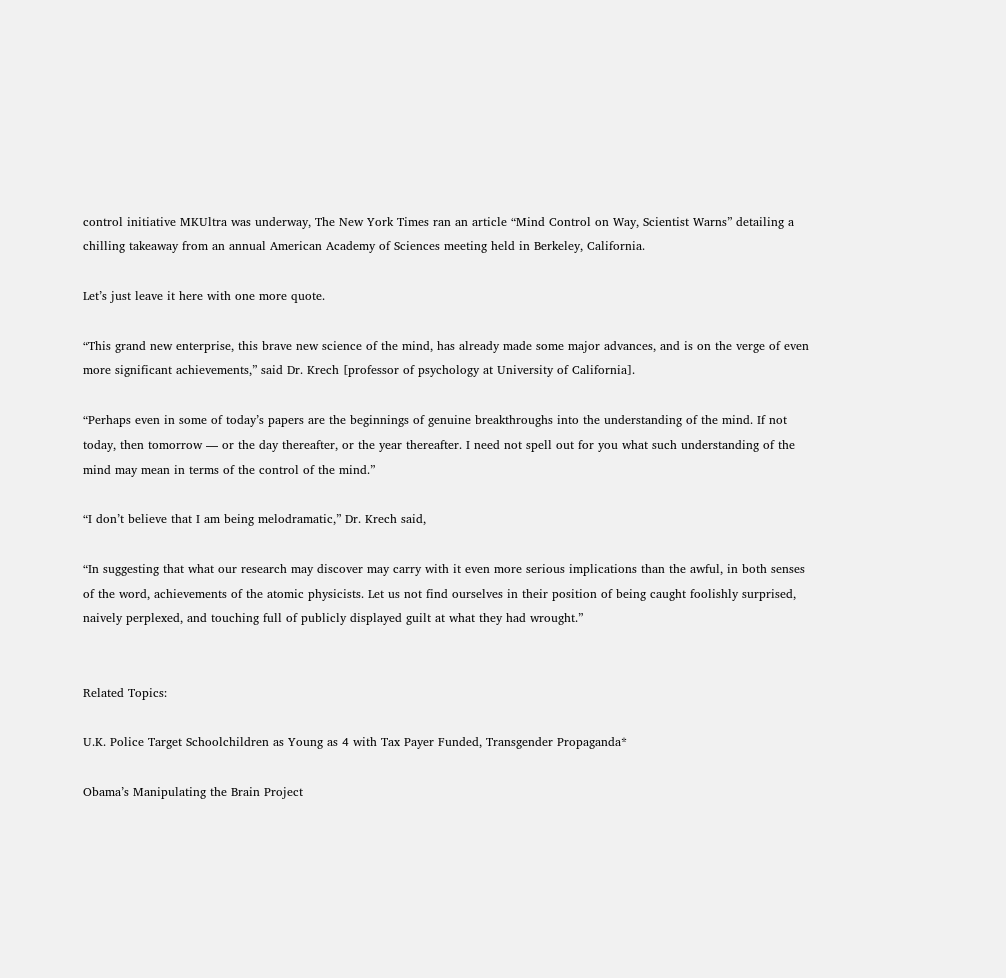control initiative MKUltra was underway, The New York Times ran an article “Mind Control on Way, Scientist Warns” detailing a chilling takeaway from an annual American Academy of Sciences meeting held in Berkeley, California.

Let’s just leave it here with one more quote.

“This grand new enterprise, this brave new science of the mind, has already made some major advances, and is on the verge of even more significant achievements,” said Dr. Krech [professor of psychology at University of California].

“Perhaps even in some of today’s papers are the beginnings of genuine breakthroughs into the understanding of the mind. If not today, then tomorrow — or the day thereafter, or the year thereafter. I need not spell out for you what such understanding of the mind may mean in terms of the control of the mind.”

“I don’t believe that I am being melodramatic,” Dr. Krech said,

“In suggesting that what our research may discover may carry with it even more serious implications than the awful, in both senses of the word, achievements of the atomic physicists. Let us not find ourselves in their position of being caught foolishly surprised, naively perplexed, and touching full of publicly displayed guilt at what they had wrought.”


Related Topics:

U.K. Police Target Schoolchildren as Young as 4 with Tax Payer Funded, Transgender Propaganda*

Obama’s Manipulating the Brain Project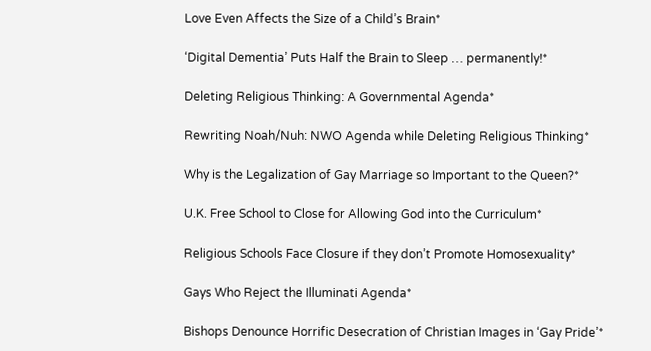Love Even Affects the Size of a Child’s Brain*

‘Digital Dementia’ Puts Half the Brain to Sleep … permanently!*

Deleting Religious Thinking: A Governmental Agenda*

Rewriting Noah/Nuh: NWO Agenda while Deleting Religious Thinking*

Why is the Legalization of Gay Marriage so Important to the Queen?*

U.K. Free School to Close for Allowing God into the Curriculum*

Religious Schools Face Closure if they don’t Promote Homosexuality*

Gays Who Reject the Illuminati Agenda*

Bishops Denounce Horrific Desecration of Christian Images in ‘Gay Pride’*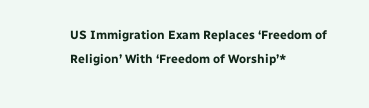US Immigration Exam Replaces ‘Freedom of Religion’ With ‘Freedom of Worship’*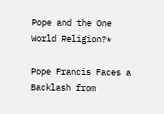Pope and the One World Religion?*

Pope Francis Faces a Backlash from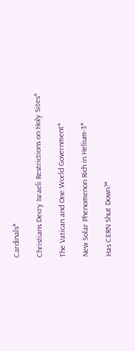Cardinals*

Christians Decry Israeli Restrictions on Holy Sites*

The Vatican and One World Government*

New Solar Phenomenon Rich in Helium-3*

Has CERN Shut Down?*